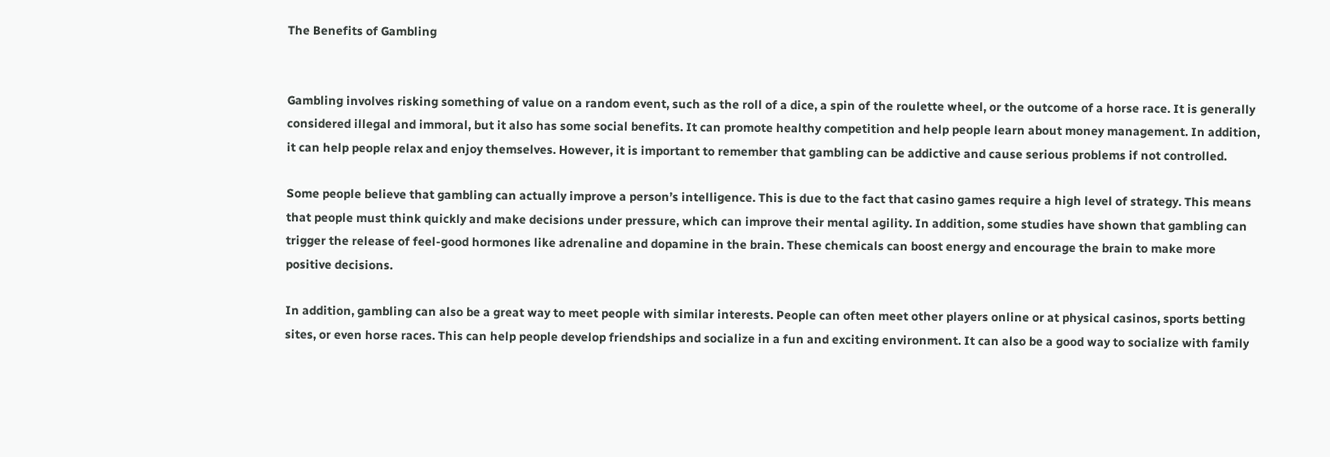The Benefits of Gambling


Gambling involves risking something of value on a random event, such as the roll of a dice, a spin of the roulette wheel, or the outcome of a horse race. It is generally considered illegal and immoral, but it also has some social benefits. It can promote healthy competition and help people learn about money management. In addition, it can help people relax and enjoy themselves. However, it is important to remember that gambling can be addictive and cause serious problems if not controlled.

Some people believe that gambling can actually improve a person’s intelligence. This is due to the fact that casino games require a high level of strategy. This means that people must think quickly and make decisions under pressure, which can improve their mental agility. In addition, some studies have shown that gambling can trigger the release of feel-good hormones like adrenaline and dopamine in the brain. These chemicals can boost energy and encourage the brain to make more positive decisions.

In addition, gambling can also be a great way to meet people with similar interests. People can often meet other players online or at physical casinos, sports betting sites, or even horse races. This can help people develop friendships and socialize in a fun and exciting environment. It can also be a good way to socialize with family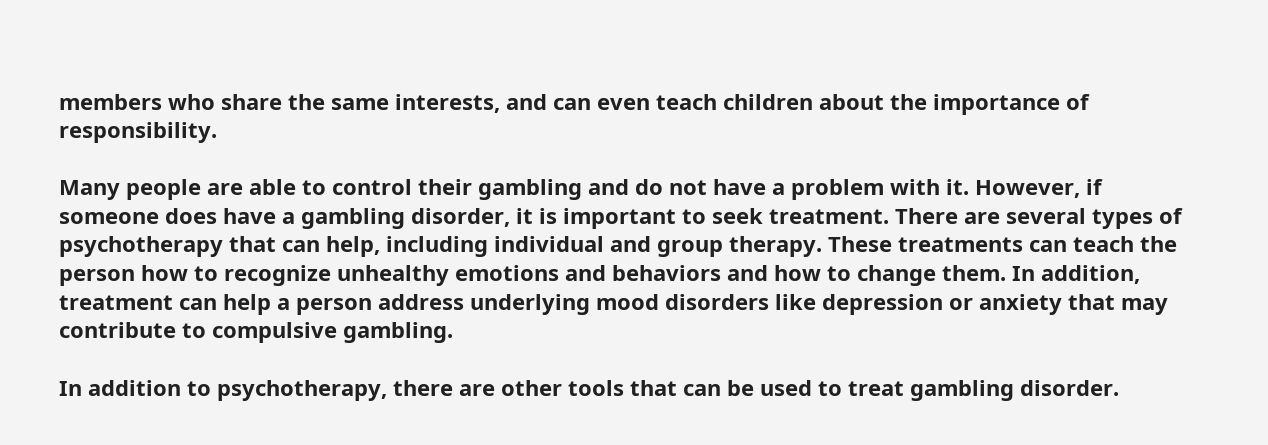members who share the same interests, and can even teach children about the importance of responsibility.

Many people are able to control their gambling and do not have a problem with it. However, if someone does have a gambling disorder, it is important to seek treatment. There are several types of psychotherapy that can help, including individual and group therapy. These treatments can teach the person how to recognize unhealthy emotions and behaviors and how to change them. In addition, treatment can help a person address underlying mood disorders like depression or anxiety that may contribute to compulsive gambling.

In addition to psychotherapy, there are other tools that can be used to treat gambling disorder.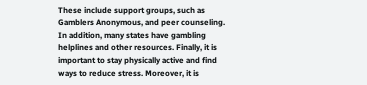These include support groups, such as Gamblers Anonymous, and peer counseling. In addition, many states have gambling helplines and other resources. Finally, it is important to stay physically active and find ways to reduce stress. Moreover, it is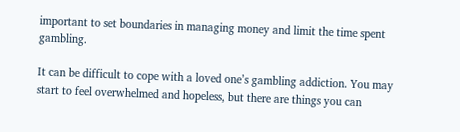important to set boundaries in managing money and limit the time spent gambling.

It can be difficult to cope with a loved one’s gambling addiction. You may start to feel overwhelmed and hopeless, but there are things you can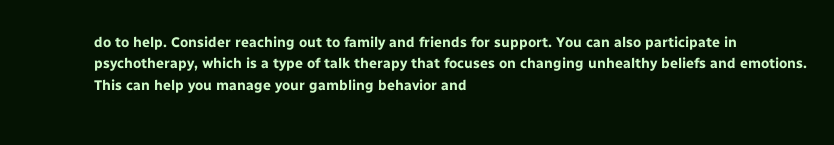do to help. Consider reaching out to family and friends for support. You can also participate in psychotherapy, which is a type of talk therapy that focuses on changing unhealthy beliefs and emotions. This can help you manage your gambling behavior and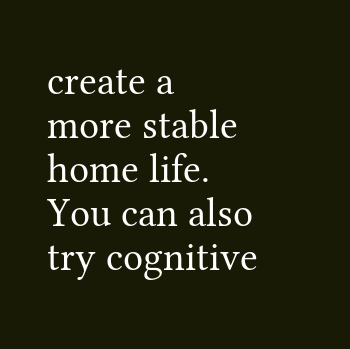create a more stable home life. You can also try cognitive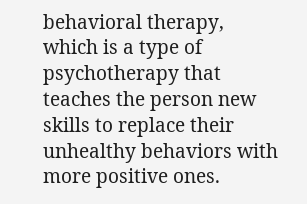behavioral therapy, which is a type of psychotherapy that teaches the person new skills to replace their unhealthy behaviors with more positive ones.